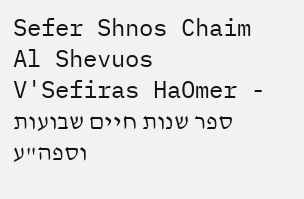Sefer Shnos Chaim Al Shevuos V'Sefiras HaOmer - ספר שנות חיים שבועות וספה"ע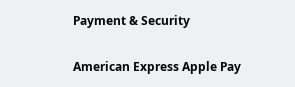Payment & Security

American Express Apple Pay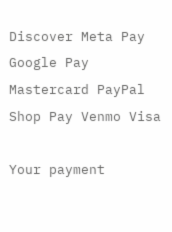Discover Meta Pay Google Pay Mastercard PayPal Shop Pay Venmo Visa

Your payment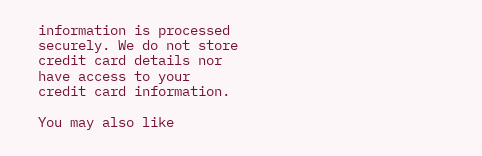information is processed securely. We do not store credit card details nor have access to your credit card information.

You may also like